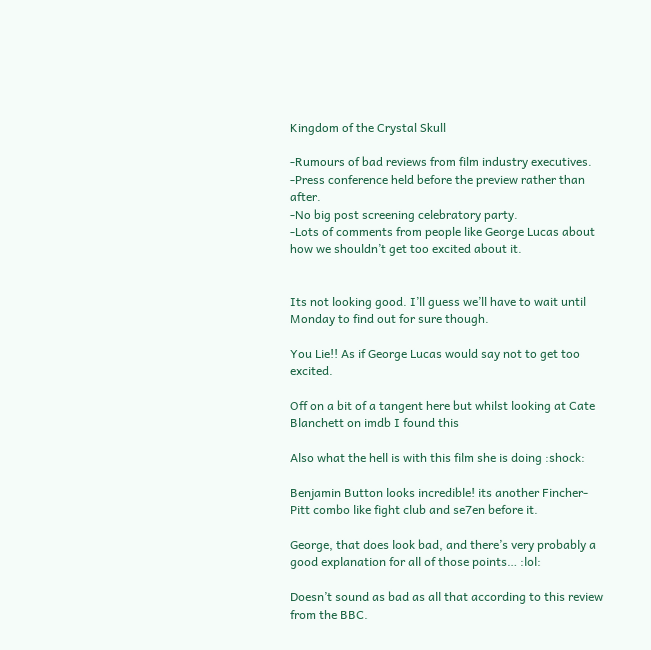Kingdom of the Crystal Skull

-Rumours of bad reviews from film industry executives.
-Press conference held before the preview rather than after.
-No big post screening celebratory party.
-Lots of comments from people like George Lucas about how we shouldn’t get too excited about it.


Its not looking good. I’ll guess we’ll have to wait until Monday to find out for sure though.

You Lie!! As if George Lucas would say not to get too excited.

Off on a bit of a tangent here but whilst looking at Cate Blanchett on imdb I found this

Also what the hell is with this film she is doing :shock:

Benjamin Button looks incredible! its another Fincher-Pitt combo like fight club and se7en before it.

George, that does look bad, and there’s very probably a good explanation for all of those points… :lol:

Doesn’t sound as bad as all that according to this review from the BBC.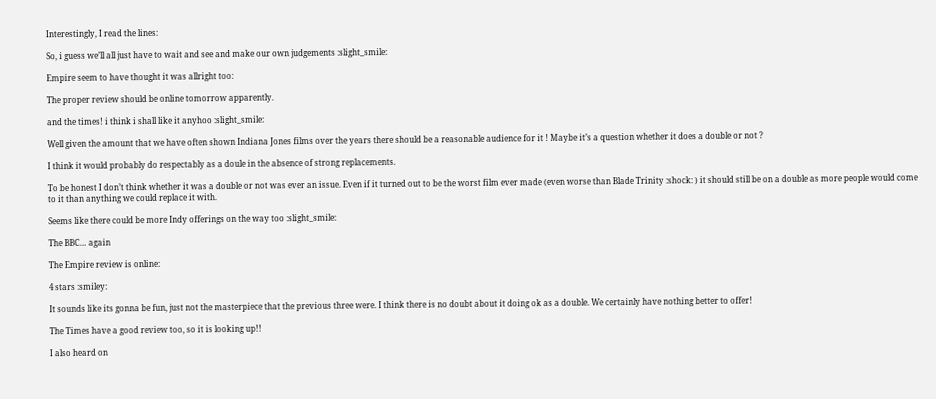Interestingly, I read the lines:

So, i guess we’ll all just have to wait and see and make our own judgements :slight_smile:

Empire seem to have thought it was allright too:

The proper review should be online tomorrow apparently.

and the times! i think i shall like it anyhoo :slight_smile:

Well given the amount that we have often shown Indiana Jones films over the years there should be a reasonable audience for it ! Maybe it’s a question whether it does a double or not ?

I think it would probably do respectably as a doule in the absence of strong replacements.

To be honest I don’t think whether it was a double or not was ever an issue. Even if it turned out to be the worst film ever made (even worse than Blade Trinity :shock: ) it should still be on a double as more people would come to it than anything we could replace it with.

Seems like there could be more Indy offerings on the way too :slight_smile:

The BBC… again

The Empire review is online:

4 stars :smiley:

It sounds like its gonna be fun, just not the masterpiece that the previous three were. I think there is no doubt about it doing ok as a double. We certainly have nothing better to offer!

The Times have a good review too, so it is looking up!!

I also heard on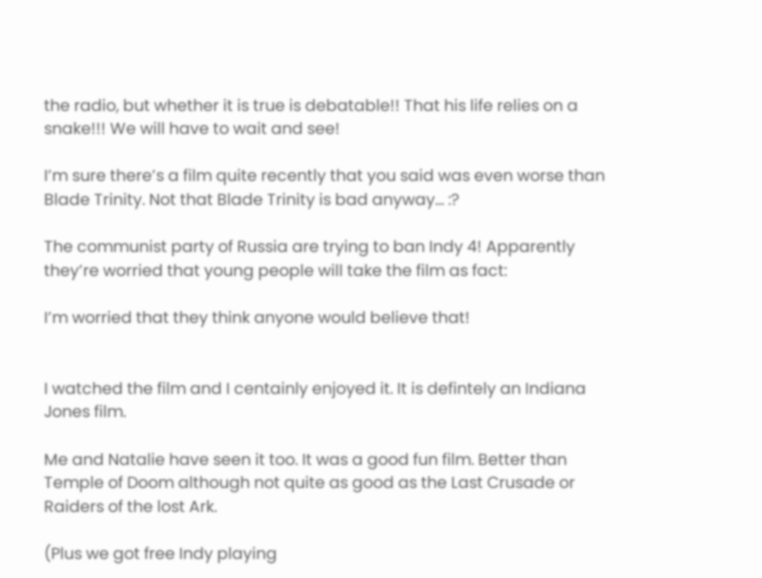the radio, but whether it is true is debatable!! That his life relies on a snake!!! We will have to wait and see!

I’m sure there’s a film quite recently that you said was even worse than Blade Trinity. Not that Blade Trinity is bad anyway… :?

The communist party of Russia are trying to ban Indy 4! Apparently they’re worried that young people will take the film as fact:

I’m worried that they think anyone would believe that!


I watched the film and I centainly enjoyed it. It is defintely an Indiana Jones film.

Me and Natalie have seen it too. It was a good fun film. Better than Temple of Doom although not quite as good as the Last Crusade or Raiders of the lost Ark.

(Plus we got free Indy playing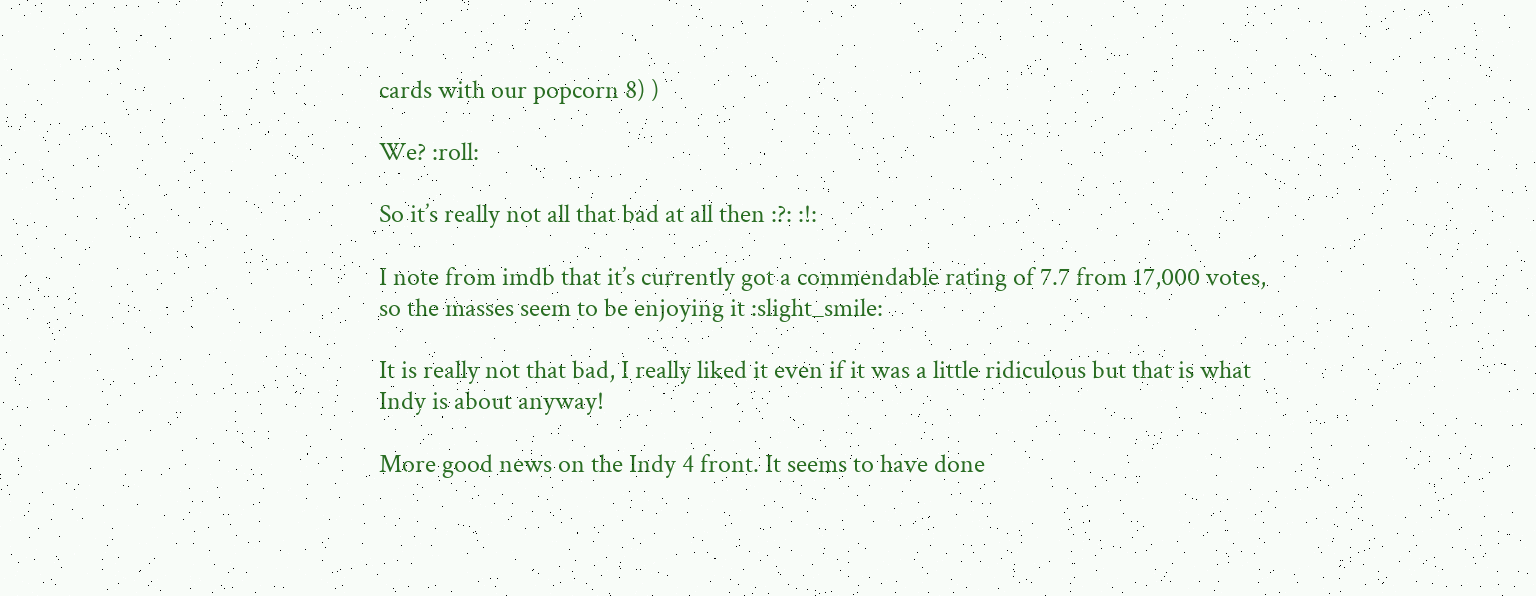cards with our popcorn 8) )

We? :roll:

So it’s really not all that bad at all then :?: :!:

I note from imdb that it’s currently got a commendable rating of 7.7 from 17,000 votes, so the masses seem to be enjoying it :slight_smile:

It is really not that bad, I really liked it even if it was a little ridiculous but that is what Indy is about anyway!

More good news on the Indy 4 front. It seems to have done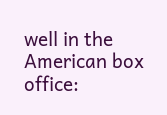well in the American box office: